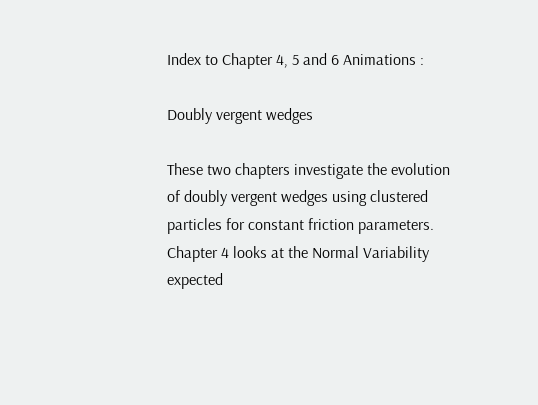Index to Chapter 4, 5 and 6 Animations :

Doubly vergent wedges

These two chapters investigate the evolution of doubly vergent wedges using clustered particles for constant friction parameters. Chapter 4 looks at the Normal Variability expected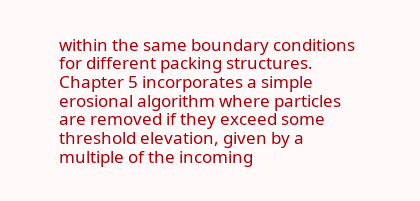within the same boundary conditions for different packing structures. Chapter 5 incorporates a simple erosional algorithm where particles are removed if they exceed some threshold elevation, given by a multiple of the incoming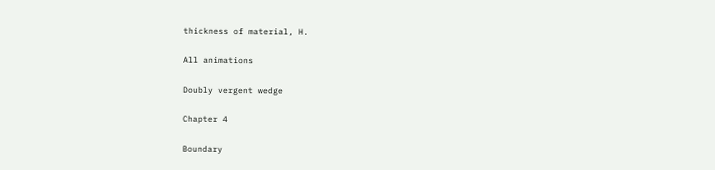thickness of material, H.

All animations

Doubly vergent wedge

Chapter 4

Boundary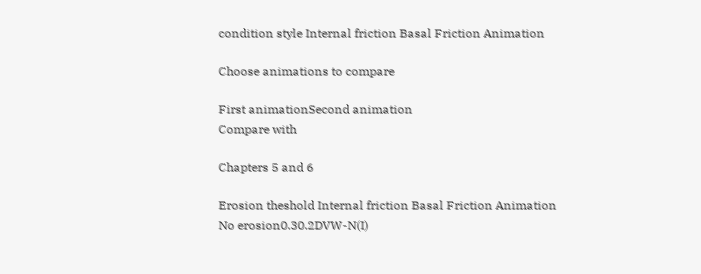condition style Internal friction Basal Friction Animation

Choose animations to compare

First animationSecond animation
Compare with

Chapters 5 and 6

Erosion theshold Internal friction Basal Friction Animation
No erosion0.30.2DVW-N(I)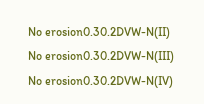No erosion0.30.2DVW-N(II)
No erosion0.30.2DVW-N(III)
No erosion0.30.2DVW-N(IV)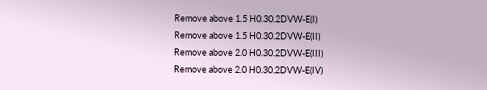Remove above 1.5 H0.30.2DVW-E(I)
Remove above 1.5 H0.30.2DVW-E(II)
Remove above 2.0 H0.30.2DVW-E(III)
Remove above 2.0 H0.30.2DVW-E(IV)